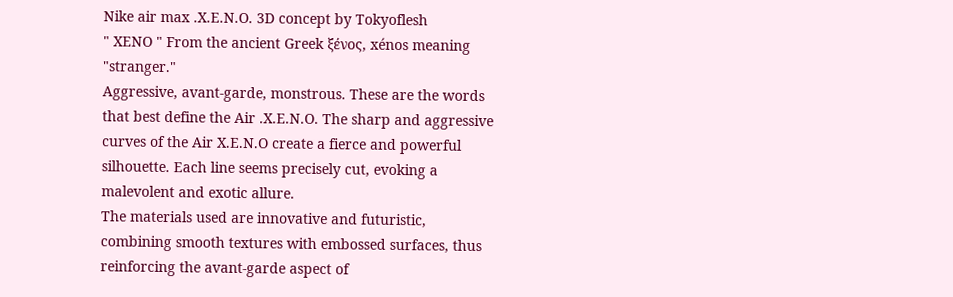Nike air max .X.E.N.O. 3D concept by Tokyoflesh
" XENO " From the ancient Greek ξένος, xénos meaning "stranger."
Aggressive, avant-garde, monstrous. These are the words that best define the Air .X.E.N.O. The sharp and aggressive curves of the Air X.E.N.O create a fierce and powerful silhouette. Each line seems precisely cut, evoking a malevolent and exotic allure.
The materials used are innovative and futuristic, combining smooth textures with embossed surfaces, thus reinforcing the avant-garde aspect of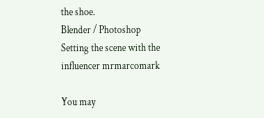the shoe.
Blender / Photoshop
Setting the scene with the influencer mrmarcomark

You may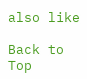also like

Back to Top